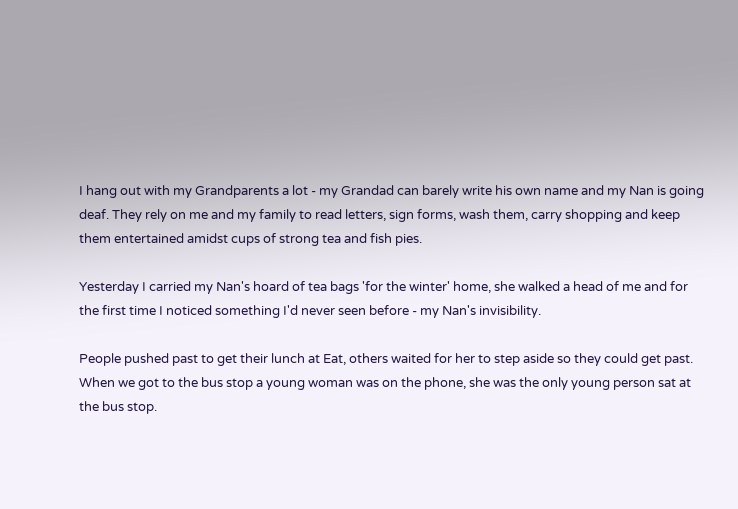I hang out with my Grandparents a lot - my Grandad can barely write his own name and my Nan is going deaf. They rely on me and my family to read letters, sign forms, wash them, carry shopping and keep them entertained amidst cups of strong tea and fish pies.

Yesterday I carried my Nan's hoard of tea bags 'for the winter' home, she walked a head of me and for the first time I noticed something I'd never seen before - my Nan's invisibility.

People pushed past to get their lunch at Eat, others waited for her to step aside so they could get past. When we got to the bus stop a young woman was on the phone, she was the only young person sat at the bus stop.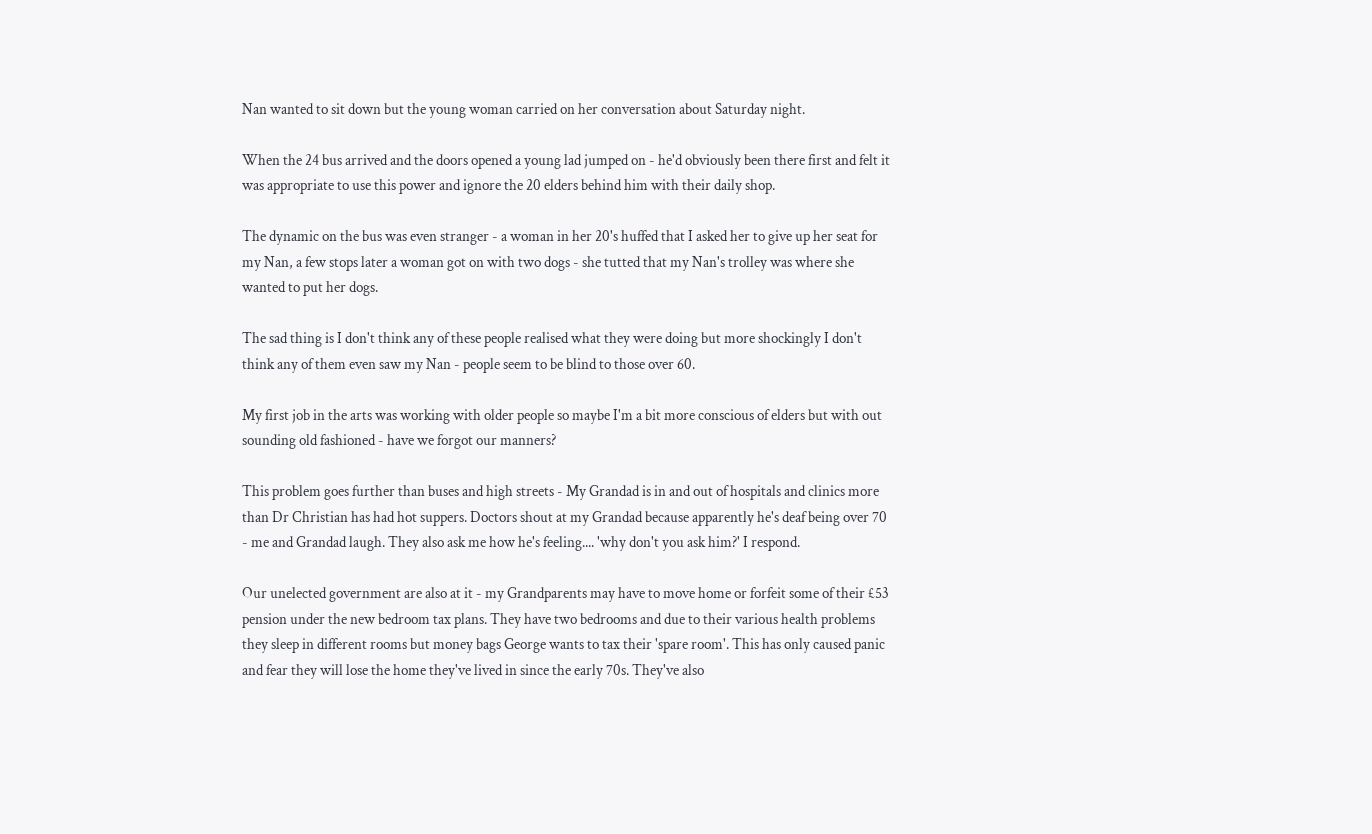Nan wanted to sit down but the young woman carried on her conversation about Saturday night.

When the 24 bus arrived and the doors opened a young lad jumped on - he'd obviously been there first and felt it was appropriate to use this power and ignore the 20 elders behind him with their daily shop.

The dynamic on the bus was even stranger - a woman in her 20's huffed that I asked her to give up her seat for my Nan, a few stops later a woman got on with two dogs - she tutted that my Nan's trolley was where she wanted to put her dogs.

The sad thing is I don't think any of these people realised what they were doing but more shockingly I don't think any of them even saw my Nan - people seem to be blind to those over 60.

My first job in the arts was working with older people so maybe I'm a bit more conscious of elders but with out sounding old fashioned - have we forgot our manners?

This problem goes further than buses and high streets - My Grandad is in and out of hospitals and clinics more than Dr Christian has had hot suppers. Doctors shout at my Grandad because apparently he's deaf being over 70 - me and Grandad laugh. They also ask me how he's feeling.... 'why don't you ask him?' I respond.

Our unelected government are also at it - my Grandparents may have to move home or forfeit some of their £53 pension under the new bedroom tax plans. They have two bedrooms and due to their various health problems they sleep in different rooms but money bags George wants to tax their 'spare room'. This has only caused panic and fear they will lose the home they've lived in since the early 70s. They've also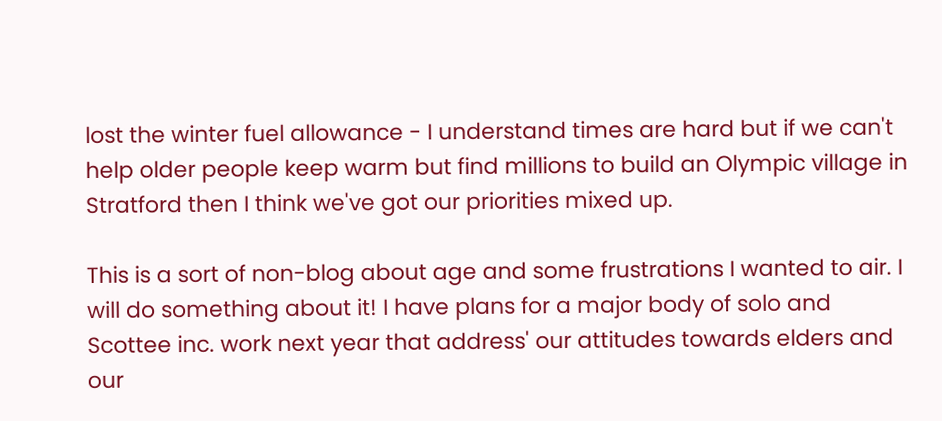lost the winter fuel allowance - I understand times are hard but if we can't help older people keep warm but find millions to build an Olympic village in Stratford then I think we've got our priorities mixed up.

This is a sort of non-blog about age and some frustrations I wanted to air. I will do something about it! I have plans for a major body of solo and Scottee inc. work next year that address' our attitudes towards elders and our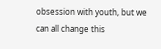obsession with youth, but we can all change this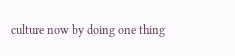culture now by doing one thing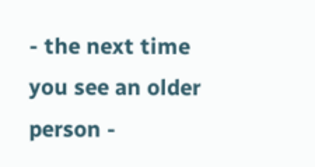- the next time you see an older person -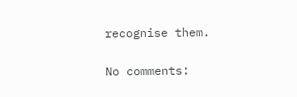recognise them.

No comments: